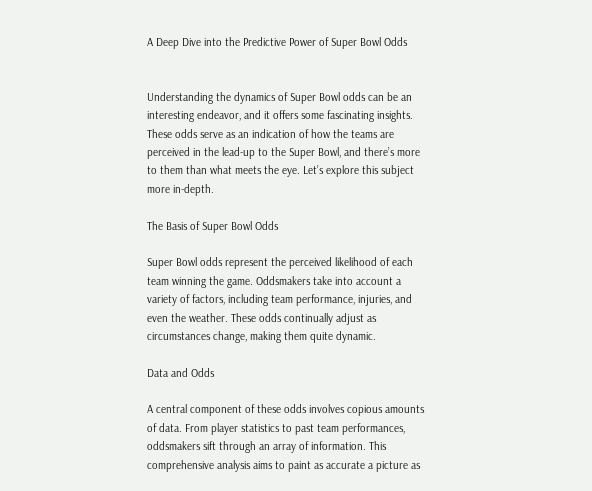A Deep Dive into the Predictive Power of Super Bowl Odds


Understanding the dynamics of Super Bowl odds can be an interesting endeavor, and it offers some fascinating insights. These odds serve as an indication of how the teams are perceived in the lead-up to the Super Bowl, and there’s more to them than what meets the eye. Let’s explore this subject more in-depth.

The Basis of Super Bowl Odds

Super Bowl odds represent the perceived likelihood of each team winning the game. Oddsmakers take into account a variety of factors, including team performance, injuries, and even the weather. These odds continually adjust as circumstances change, making them quite dynamic.

Data and Odds

A central component of these odds involves copious amounts of data. From player statistics to past team performances, oddsmakers sift through an array of information. This comprehensive analysis aims to paint as accurate a picture as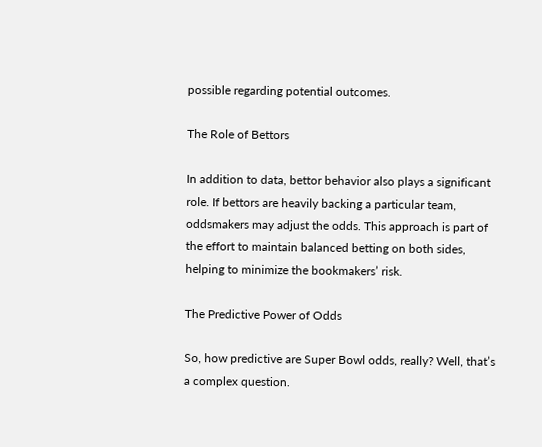possible regarding potential outcomes.

The Role of Bettors

In addition to data, bettor behavior also plays a significant role. If bettors are heavily backing a particular team, oddsmakers may adjust the odds. This approach is part of the effort to maintain balanced betting on both sides, helping to minimize the bookmakers’ risk.

The Predictive Power of Odds

So, how predictive are Super Bowl odds, really? Well, that’s a complex question.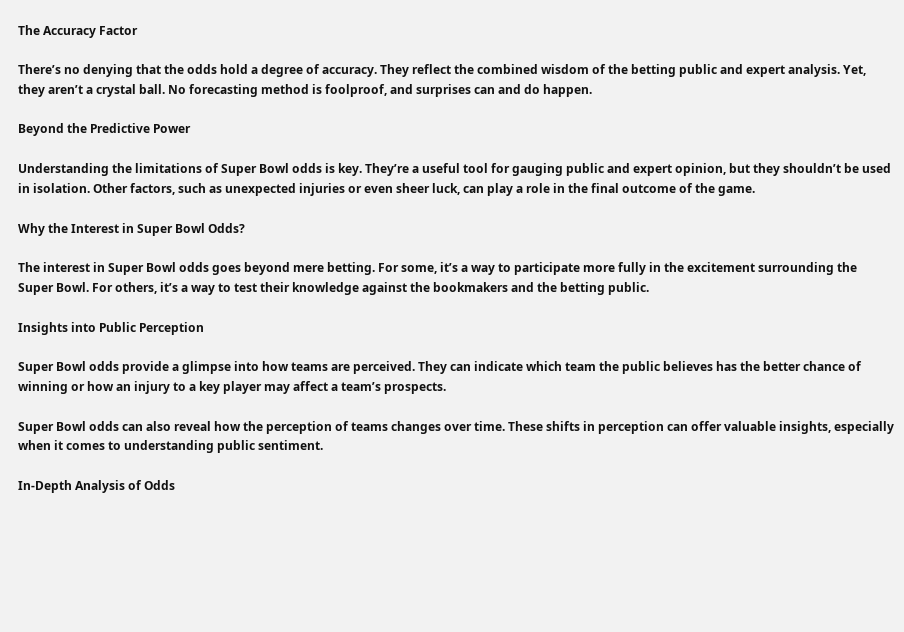The Accuracy Factor

There’s no denying that the odds hold a degree of accuracy. They reflect the combined wisdom of the betting public and expert analysis. Yet, they aren’t a crystal ball. No forecasting method is foolproof, and surprises can and do happen.

Beyond the Predictive Power

Understanding the limitations of Super Bowl odds is key. They’re a useful tool for gauging public and expert opinion, but they shouldn’t be used in isolation. Other factors, such as unexpected injuries or even sheer luck, can play a role in the final outcome of the game.

Why the Interest in Super Bowl Odds?

The interest in Super Bowl odds goes beyond mere betting. For some, it’s a way to participate more fully in the excitement surrounding the Super Bowl. For others, it’s a way to test their knowledge against the bookmakers and the betting public.

Insights into Public Perception

Super Bowl odds provide a glimpse into how teams are perceived. They can indicate which team the public believes has the better chance of winning or how an injury to a key player may affect a team’s prospects.

Super Bowl odds can also reveal how the perception of teams changes over time. These shifts in perception can offer valuable insights, especially when it comes to understanding public sentiment.

In-Depth Analysis of Odds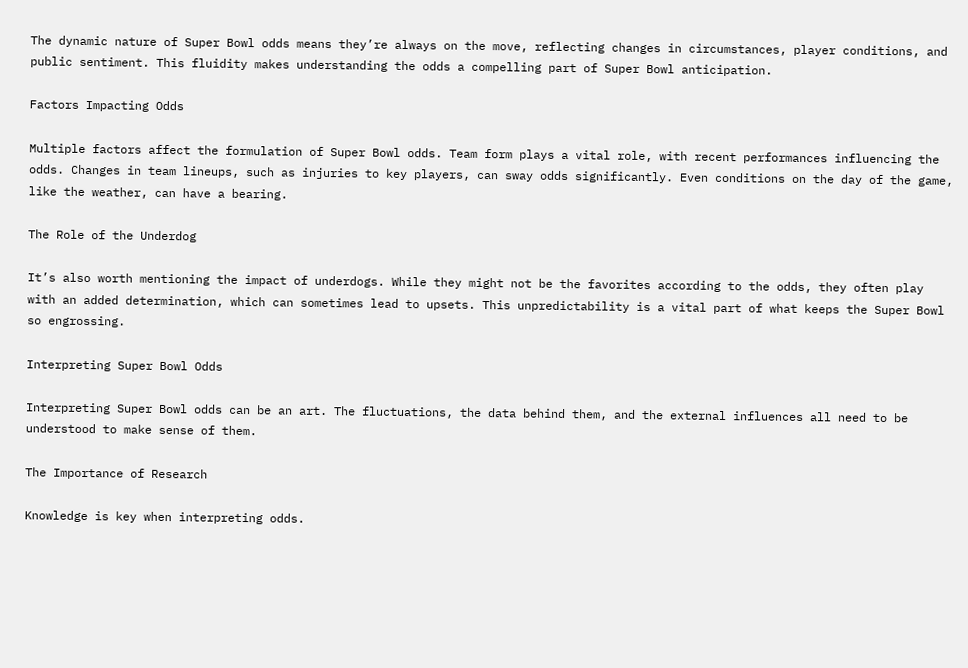The dynamic nature of Super Bowl odds means they’re always on the move, reflecting changes in circumstances, player conditions, and public sentiment. This fluidity makes understanding the odds a compelling part of Super Bowl anticipation.

Factors Impacting Odds

Multiple factors affect the formulation of Super Bowl odds. Team form plays a vital role, with recent performances influencing the odds. Changes in team lineups, such as injuries to key players, can sway odds significantly. Even conditions on the day of the game, like the weather, can have a bearing.

The Role of the Underdog

It’s also worth mentioning the impact of underdogs. While they might not be the favorites according to the odds, they often play with an added determination, which can sometimes lead to upsets. This unpredictability is a vital part of what keeps the Super Bowl so engrossing.

Interpreting Super Bowl Odds

Interpreting Super Bowl odds can be an art. The fluctuations, the data behind them, and the external influences all need to be understood to make sense of them.

The Importance of Research

Knowledge is key when interpreting odds.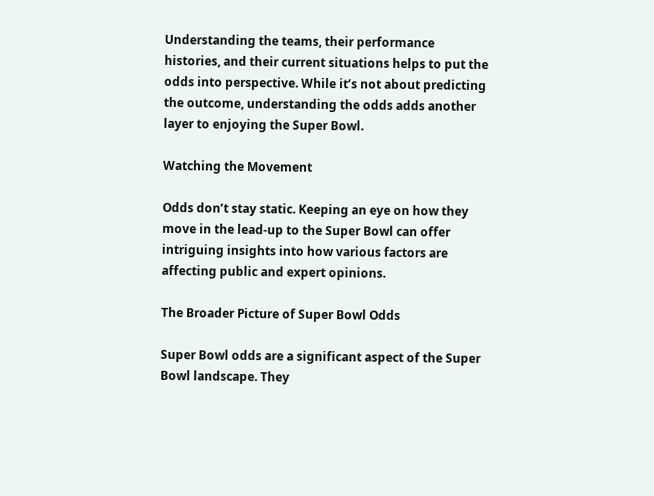Understanding the teams, their performance histories, and their current situations helps to put the odds into perspective. While it’s not about predicting the outcome, understanding the odds adds another layer to enjoying the Super Bowl.

Watching the Movement

Odds don’t stay static. Keeping an eye on how they move in the lead-up to the Super Bowl can offer intriguing insights into how various factors are affecting public and expert opinions.

The Broader Picture of Super Bowl Odds

Super Bowl odds are a significant aspect of the Super Bowl landscape. They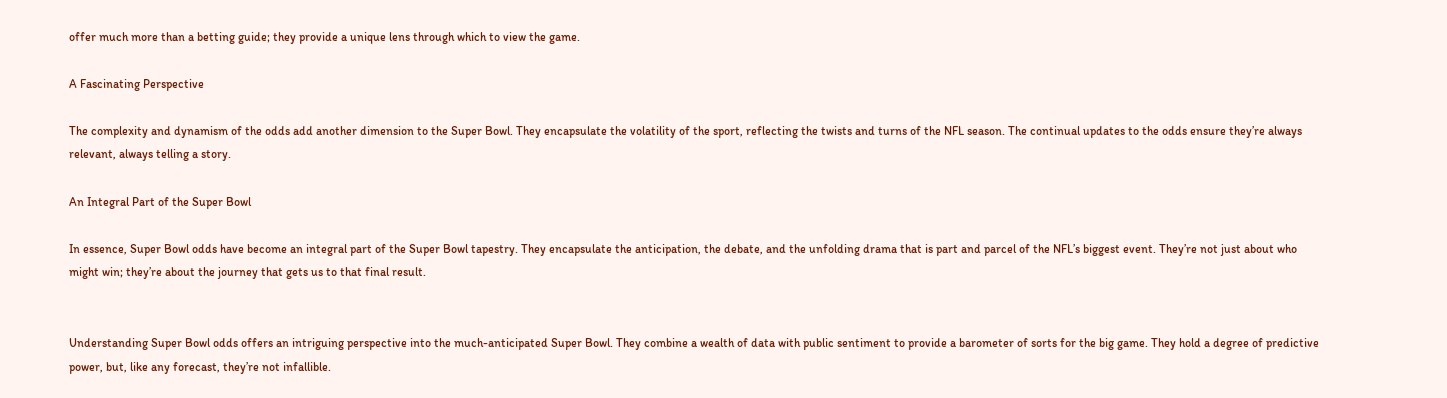offer much more than a betting guide; they provide a unique lens through which to view the game.

A Fascinating Perspective

The complexity and dynamism of the odds add another dimension to the Super Bowl. They encapsulate the volatility of the sport, reflecting the twists and turns of the NFL season. The continual updates to the odds ensure they’re always relevant, always telling a story.

An Integral Part of the Super Bowl

In essence, Super Bowl odds have become an integral part of the Super Bowl tapestry. They encapsulate the anticipation, the debate, and the unfolding drama that is part and parcel of the NFL’s biggest event. They’re not just about who might win; they’re about the journey that gets us to that final result.


Understanding Super Bowl odds offers an intriguing perspective into the much-anticipated Super Bowl. They combine a wealth of data with public sentiment to provide a barometer of sorts for the big game. They hold a degree of predictive power, but, like any forecast, they’re not infallible.